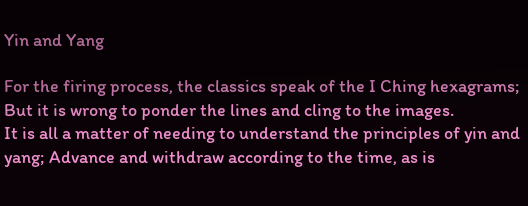Yin and Yang

For the firing process, the classics speak of the I Ching hexagrams;
But it is wrong to ponder the lines and cling to the images.
It is all a matter of needing to understand the principles of yin and yang; Advance and withdraw according to the time, as is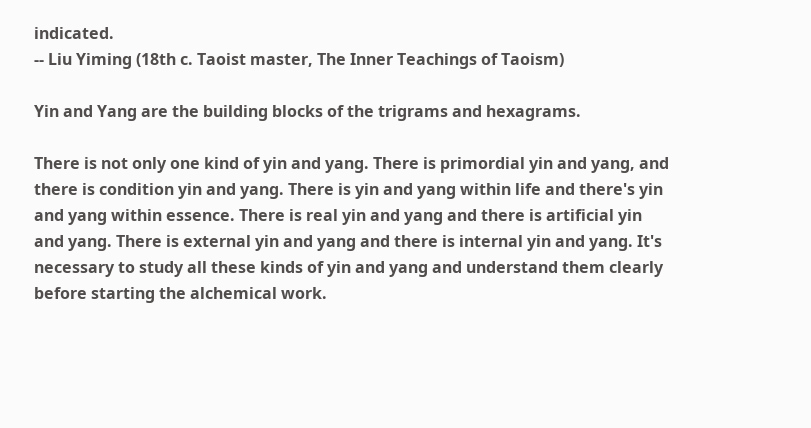indicated.
-- Liu Yiming (18th c. Taoist master, The Inner Teachings of Taoism)

Yin and Yang are the building blocks of the trigrams and hexagrams.

There is not only one kind of yin and yang. There is primordial yin and yang, and there is condition yin and yang. There is yin and yang within life and there's yin and yang within essence. There is real yin and yang and there is artificial yin and yang. There is external yin and yang and there is internal yin and yang. It's necessary to study all these kinds of yin and yang and understand them clearly before starting the alchemical work.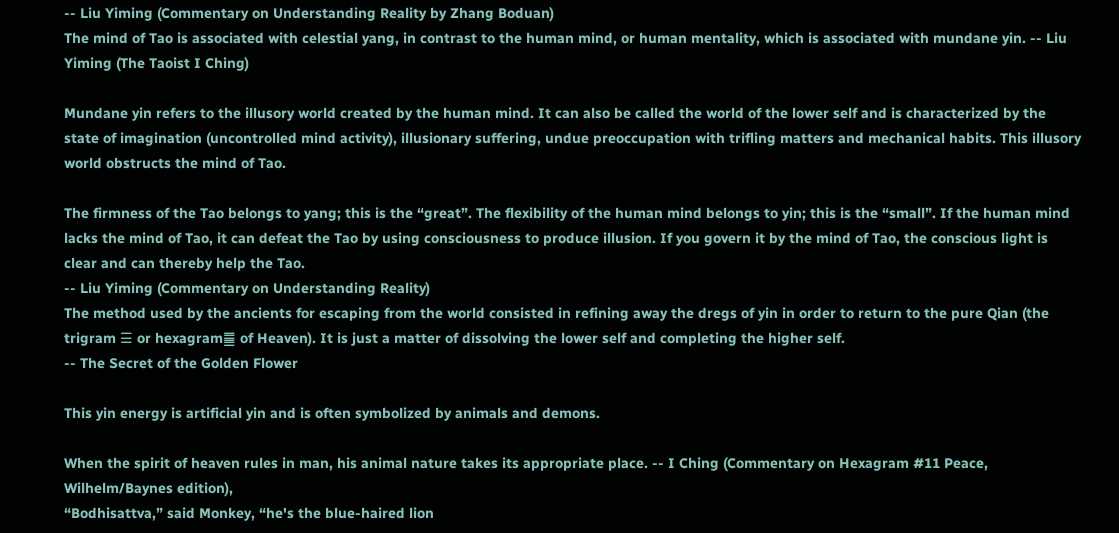-- Liu Yiming (Commentary on Understanding Reality by Zhang Boduan)
The mind of Tao is associated with celestial yang, in contrast to the human mind, or human mentality, which is associated with mundane yin. -- Liu Yiming (The Taoist I Ching)

Mundane yin refers to the illusory world created by the human mind. It can also be called the world of the lower self and is characterized by the state of imagination (uncontrolled mind activity), illusionary suffering, undue preoccupation with trifling matters and mechanical habits. This illusory world obstructs the mind of Tao.

The firmness of the Tao belongs to yang; this is the “great”. The flexibility of the human mind belongs to yin; this is the “small”. If the human mind lacks the mind of Tao, it can defeat the Tao by using consciousness to produce illusion. If you govern it by the mind of Tao, the conscious light is clear and can thereby help the Tao.
-- Liu Yiming (Commentary on Understanding Reality)
The method used by the ancients for escaping from the world consisted in refining away the dregs of yin in order to return to the pure Qian (the trigram ☰ or hexagram䷀ of Heaven). It is just a matter of dissolving the lower self and completing the higher self.
-- The Secret of the Golden Flower

This yin energy is artificial yin and is often symbolized by animals and demons.

When the spirit of heaven rules in man, his animal nature takes its appropriate place. -- I Ching (Commentary on Hexagram #11 Peace, Wilhelm/Baynes edition),
“Bodhisattva,” said Monkey, “he's the blue-haired lion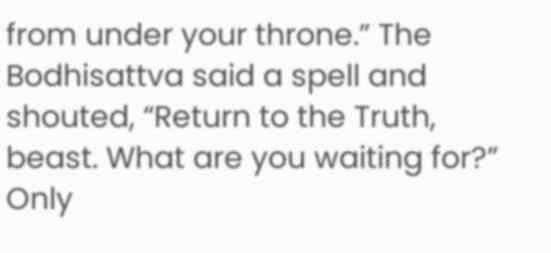from under your throne.” The Bodhisattva said a spell and shouted, “Return to the Truth, beast. What are you waiting for?” Only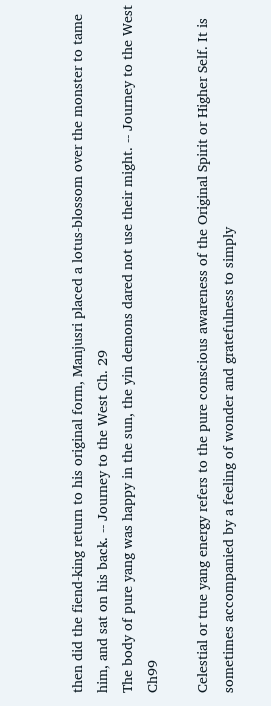then did the fiend-king return to his original form, Manjusri placed a lotus-blossom over the monster to tame him, and sat on his back. -- Journey to the West Ch. 29
The body of pure yang was happy in the sun, the yin demons dared not use their might. -- Journey to the West Ch99

Celestial or true yang energy refers to the pure conscious awareness of the Original Spirit or Higher Self. It is sometimes accompanied by a feeling of wonder and gratefulness to simply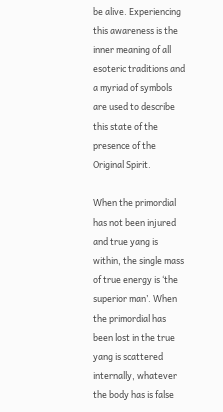be alive. Experiencing this awareness is the inner meaning of all esoteric traditions and a myriad of symbols are used to describe this state of the presence of the Original Spirit.

When the primordial has not been injured and true yang is within, the single mass of true energy is ‘the superior man’. When the primordial has been lost in the true yang is scattered internally, whatever the body has is false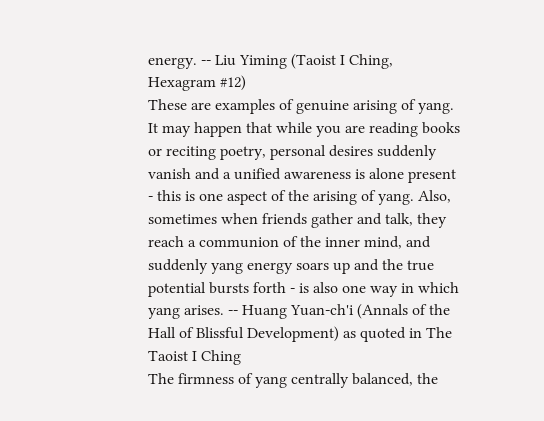energy. -- Liu Yiming (Taoist I Ching, Hexagram #12)
These are examples of genuine arising of yang. It may happen that while you are reading books or reciting poetry, personal desires suddenly vanish and a unified awareness is alone present ‑ this is one aspect of the arising of yang. Also, sometimes when friends gather and talk, they reach a communion of the inner mind, and suddenly yang energy soars up and the true potential bursts forth ‑ is also one way in which yang arises. -- Huang Yuan-ch'i (Annals of the Hall of Blissful Development) as quoted in The Taoist I Ching
The firmness of yang centrally balanced, the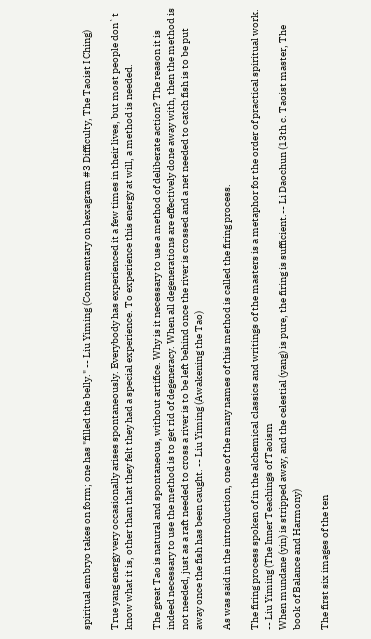spiritual embryo takes on form; one has "filled the belly." -- Liu Yiming (Commentary on hexagram #3 Difficulty, The Taoist I Ching)

True yang energy very occasionally arises spontaneously. Everybody has experienced it a few times in their lives, but most people don`t know what it is, other than that they felt they had a special experience. To experience this energy at will, a method is needed.

The great Tao is natural and spontaneous, without artifice. Why is it necessary to use a method of deliberate action? The reason it is indeed necessary to use the method is to get rid of degeneracy. When all degenerations are effectively done away with, then the method is not needed, just as a raft needed to cross a river is to be left behind once the river is crossed and a net needed to catch fish is to be put away once the fish has been caught. -- Liu Yiming (Awakening the Tao)

As was said in the introduction, one of the many names of this method is called the firing process.

The firing process spoken of in the alchemical classics and writings of the masters is a metaphor for the order of practical spiritual work.
-- Liu Yiming (The Inner Teachings of Taoism
When mundane (yin) is stripped away, and the celestial (yang) is pure, the firing is sufficient.-- Li Daochun (13th c. Taoist master, The book of Balance and Harmony)

The first six images of the ten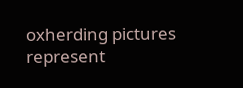oxherding pictures represent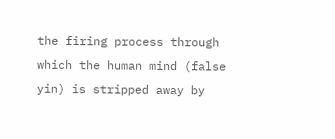the firing process through which the human mind (false yin) is stripped away by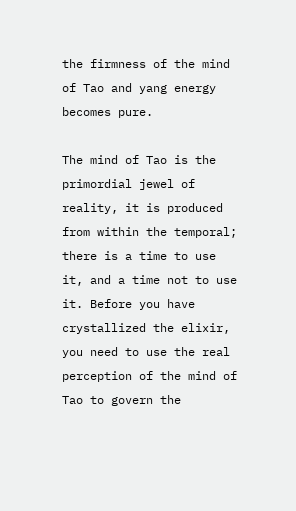the firmness of the mind of Tao and yang energy becomes pure.

The mind of Tao is the primordial jewel of reality, it is produced from within the temporal; there is a time to use it, and a time not to use it. Before you have crystallized the elixir, you need to use the real perception of the mind of Tao to govern the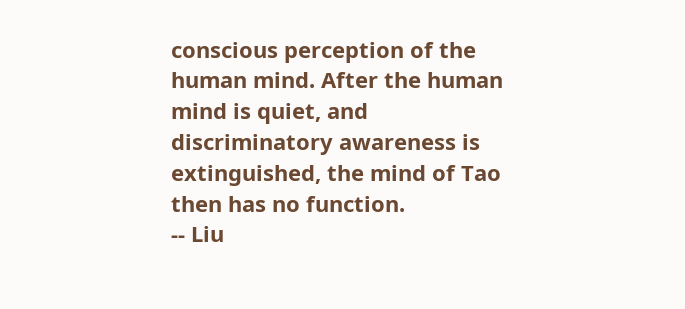conscious perception of the human mind. After the human mind is quiet, and discriminatory awareness is extinguished, the mind of Tao then has no function.
-- Liu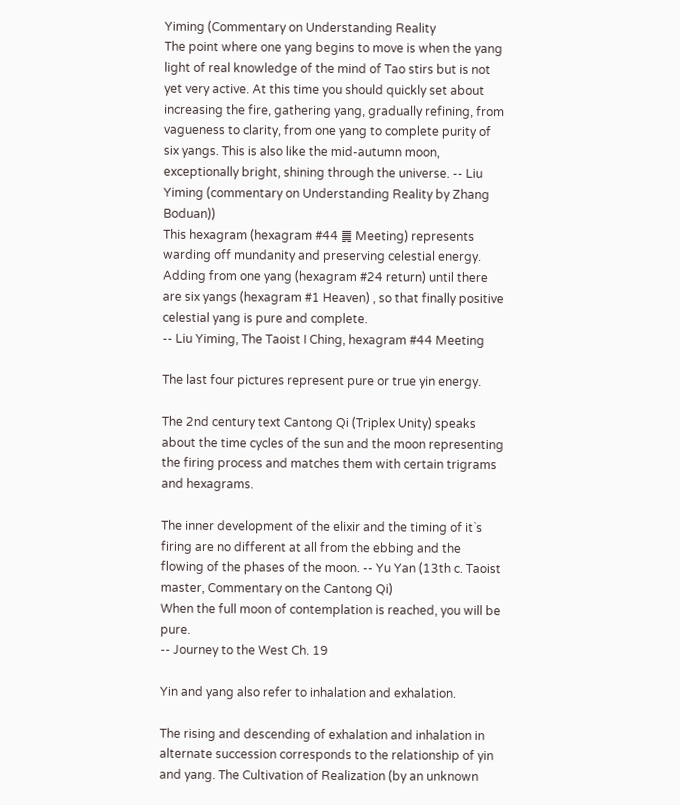Yiming (Commentary on Understanding Reality
The point where one yang begins to move is when the yang light of real knowledge of the mind of Tao stirs but is not yet very active. At this time you should quickly set about increasing the fire, gathering yang, gradually refining, from vagueness to clarity, from one yang to complete purity of six yangs. This is also like the mid-autumn moon, exceptionally bright, shining through the universe. -- Liu Yiming (commentary on Understanding Reality by Zhang Boduan))
This hexagram (hexagram #44 ䷫ Meeting) represents warding off mundanity and preserving celestial energy. Adding from one yang (hexagram #24 return) until there are six yangs (hexagram #1 Heaven) , so that finally positive celestial yang is pure and complete.
-- Liu Yiming, The Taoist I Ching, hexagram #44 Meeting

The last four pictures represent pure or true yin energy.

The 2nd century text Cantong Qi (Triplex Unity) speaks about the time cycles of the sun and the moon representing the firing process and matches them with certain trigrams and hexagrams.

The inner development of the elixir and the timing of it`s firing are no different at all from the ebbing and the flowing of the phases of the moon. -- Yu Yan (13th c. Taoist master, Commentary on the Cantong Qi)
When the full moon of contemplation is reached, you will be pure.
-- Journey to the West Ch. 19

Yin and yang also refer to inhalation and exhalation.

The rising and descending of exhalation and inhalation in alternate succession corresponds to the relationship of yin and yang. The Cultivation of Realization (by an unknown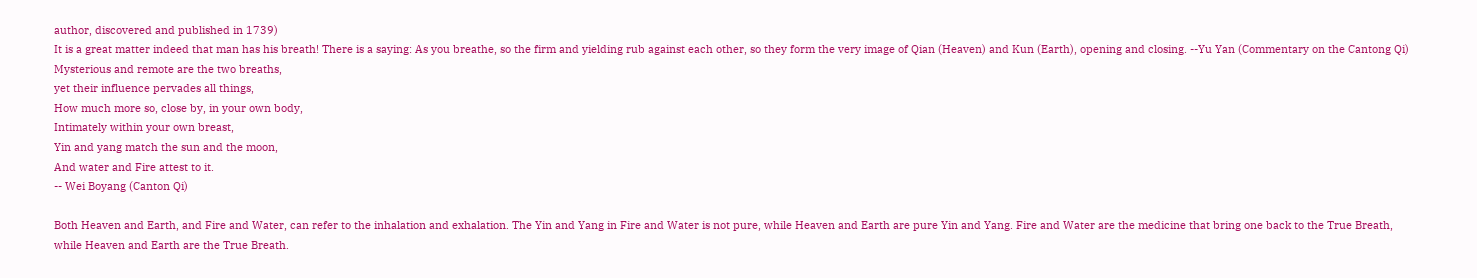author, discovered and published in 1739)
It is a great matter indeed that man has his breath! There is a saying: As you breathe, so the firm and yielding rub against each other, so they form the very image of Qian (Heaven) and Kun (Earth), opening and closing. --Yu Yan (Commentary on the Cantong Qi)
Mysterious and remote are the two breaths,
yet their influence pervades all things,
How much more so, close by, in your own body,
Intimately within your own breast,
Yin and yang match the sun and the moon,
And water and Fire attest to it.
-- Wei Boyang (Canton Qi)

Both Heaven and Earth, and Fire and Water, can refer to the inhalation and exhalation. The Yin and Yang in Fire and Water is not pure, while Heaven and Earth are pure Yin and Yang. Fire and Water are the medicine that bring one back to the True Breath, while Heaven and Earth are the True Breath.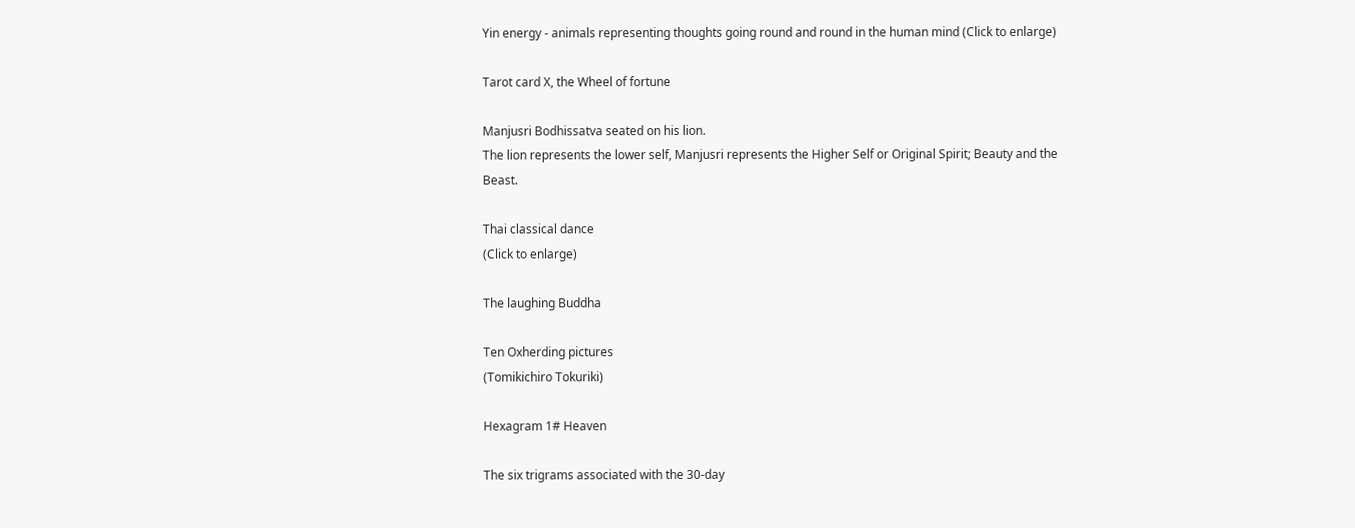Yin energy - animals representing thoughts going round and round in the human mind (Click to enlarge)

Tarot card X, the Wheel of fortune

Manjusri Bodhissatva seated on his lion.
The lion represents the lower self, Manjusri represents the Higher Self or Original Spirit; Beauty and the Beast.

Thai classical dance
(Click to enlarge)

The laughing Buddha

Ten Oxherding pictures
(Tomikichiro Tokuriki)

Hexagram 1# Heaven

The six trigrams associated with the 30-day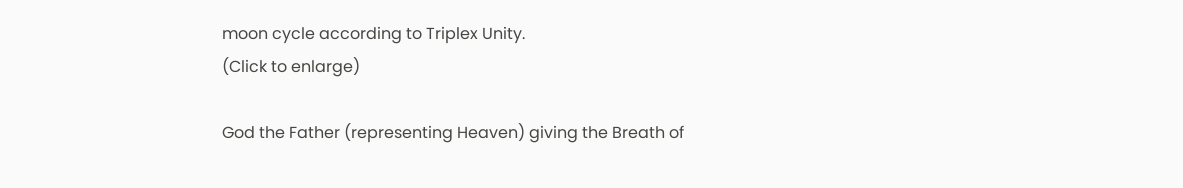moon cycle according to Triplex Unity.
(Click to enlarge)

God the Father (representing Heaven) giving the Breath of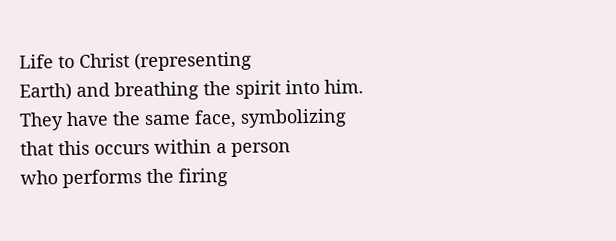Life to Christ (representing
Earth) and breathing the spirit into him.
They have the same face, symbolizing
that this occurs within a person
who performs the firing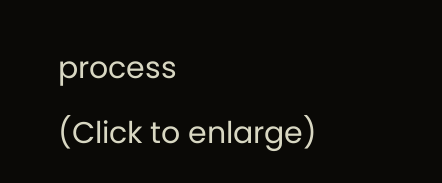process
(Click to enlarge)